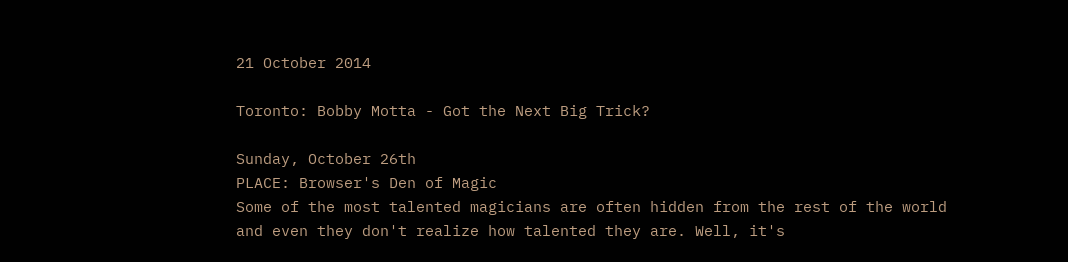21 October 2014

Toronto: Bobby Motta - Got the Next Big Trick?

Sunday, October 26th
PLACE: Browser's Den of Magic
Some of the most talented magicians are often hidden from the rest of the world and even they don't realize how talented they are. Well, it's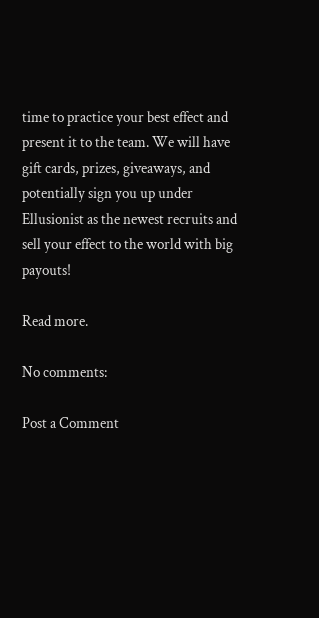time to practice your best effect and present it to the team. We will have gift cards, prizes, giveaways, and potentially sign you up under Ellusionist as the newest recruits and sell your effect to the world with big payouts!

Read more.

No comments:

Post a Comment